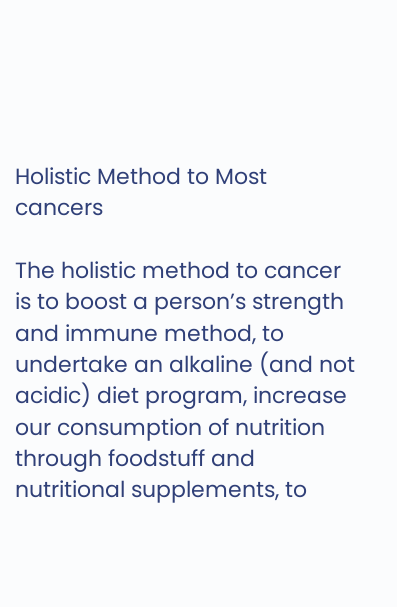Holistic Method to Most cancers

The holistic method to cancer is to boost a person’s strength and immune method, to undertake an alkaline (and not acidic) diet program, increase our consumption of nutrition through foodstuff and nutritional supplements, to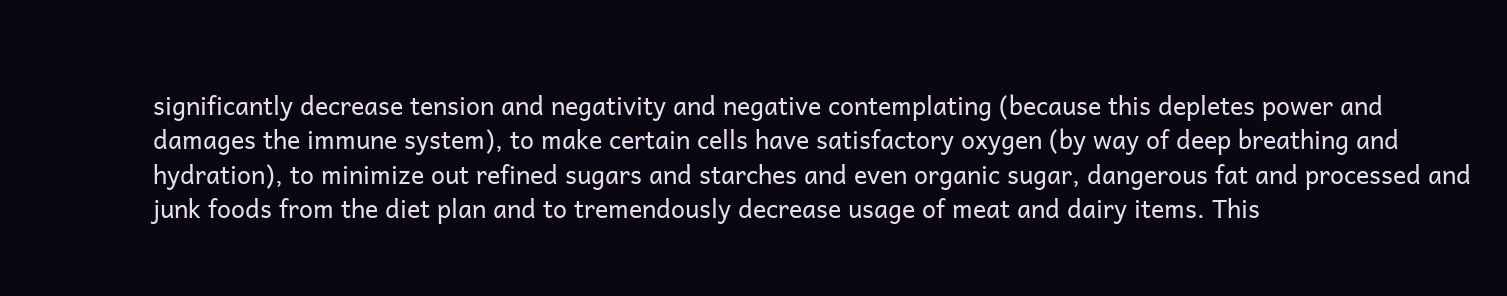significantly decrease tension and negativity and negative contemplating (because this depletes power and damages the immune system), to make certain cells have satisfactory oxygen (by way of deep breathing and hydration), to minimize out refined sugars and starches and even organic sugar, dangerous fat and processed and junk foods from the diet plan and to tremendously decrease usage of meat and dairy items. This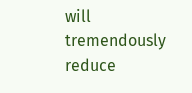will tremendously reduce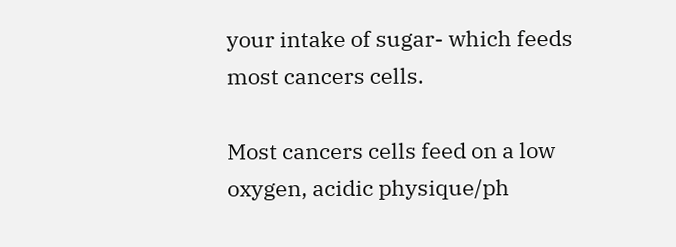your intake of sugar- which feeds most cancers cells.

Most cancers cells feed on a low oxygen, acidic physique/ph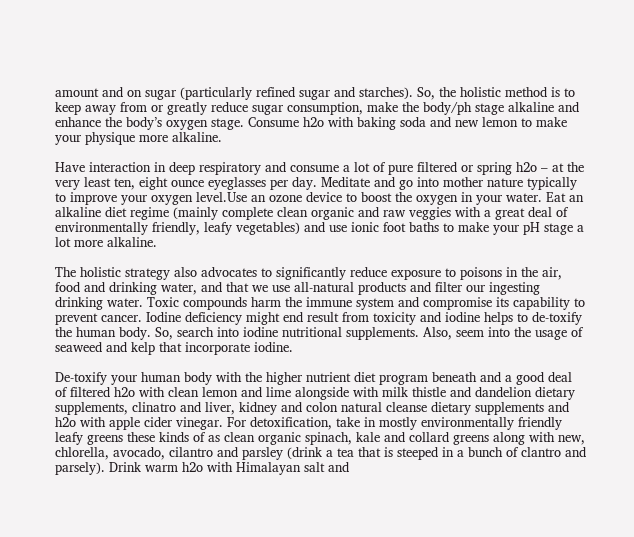amount and on sugar (particularly refined sugar and starches). So, the holistic method is to keep away from or greatly reduce sugar consumption, make the body/ph stage alkaline and enhance the body’s oxygen stage. Consume h2o with baking soda and new lemon to make your physique more alkaline.

Have interaction in deep respiratory and consume a lot of pure filtered or spring h2o – at the very least ten, eight ounce eyeglasses per day. Meditate and go into mother nature typically to improve your oxygen level.Use an ozone device to boost the oxygen in your water. Eat an alkaline diet regime (mainly complete clean organic and raw veggies with a great deal of environmentally friendly, leafy vegetables) and use ionic foot baths to make your pH stage a lot more alkaline.

The holistic strategy also advocates to significantly reduce exposure to poisons in the air, food and drinking water, and that we use all-natural products and filter our ingesting drinking water. Toxic compounds harm the immune system and compromise its capability to prevent cancer. Iodine deficiency might end result from toxicity and iodine helps to de-toxify the human body. So, search into iodine nutritional supplements. Also, seem into the usage of seaweed and kelp that incorporate iodine.

De-toxify your human body with the higher nutrient diet program beneath and a good deal of filtered h2o with clean lemon and lime alongside with milk thistle and dandelion dietary supplements, clinatro and liver, kidney and colon natural cleanse dietary supplements and h2o with apple cider vinegar. For detoxification, take in mostly environmentally friendly leafy greens these kinds of as clean organic spinach, kale and collard greens along with new, chlorella, avocado, cilantro and parsley (drink a tea that is steeped in a bunch of clantro and parsely). Drink warm h2o with Himalayan salt and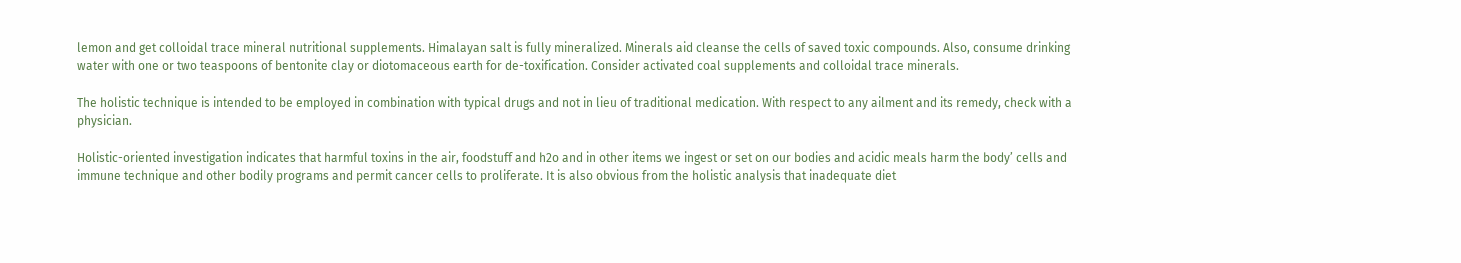lemon and get colloidal trace mineral nutritional supplements. Himalayan salt is fully mineralized. Minerals aid cleanse the cells of saved toxic compounds. Also, consume drinking water with one or two teaspoons of bentonite clay or diotomaceous earth for de-toxification. Consider activated coal supplements and colloidal trace minerals.

The holistic technique is intended to be employed in combination with typical drugs and not in lieu of traditional medication. With respect to any ailment and its remedy, check with a physician.

Holistic-oriented investigation indicates that harmful toxins in the air, foodstuff and h2o and in other items we ingest or set on our bodies and acidic meals harm the body’ cells and immune technique and other bodily programs and permit cancer cells to proliferate. It is also obvious from the holistic analysis that inadequate diet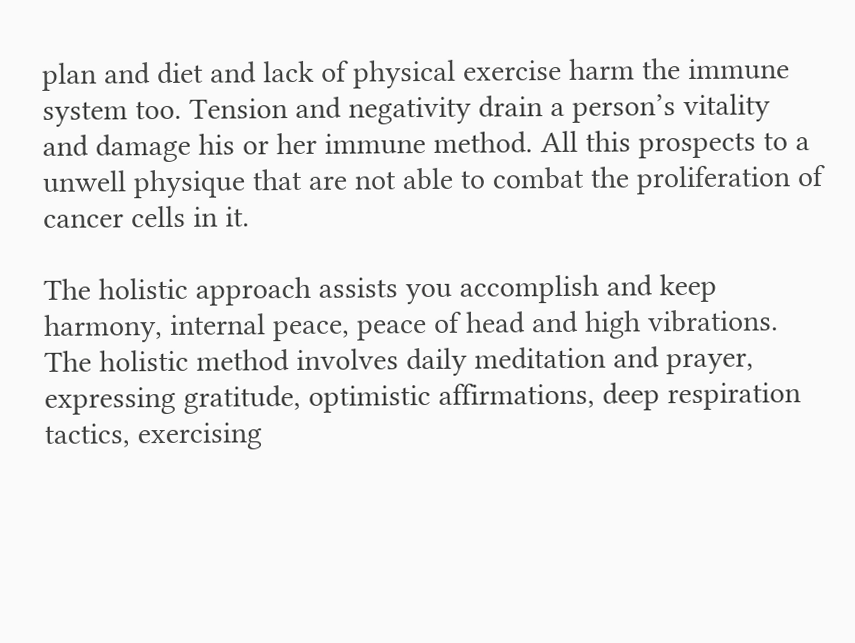plan and diet and lack of physical exercise harm the immune system too. Tension and negativity drain a person’s vitality and damage his or her immune method. All this prospects to a unwell physique that are not able to combat the proliferation of cancer cells in it.

The holistic approach assists you accomplish and keep harmony, internal peace, peace of head and high vibrations. The holistic method involves daily meditation and prayer, expressing gratitude, optimistic affirmations, deep respiration tactics, exercising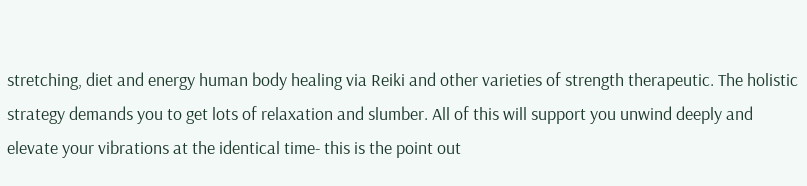stretching, diet and energy human body healing via Reiki and other varieties of strength therapeutic. The holistic strategy demands you to get lots of relaxation and slumber. All of this will support you unwind deeply and elevate your vibrations at the identical time- this is the point out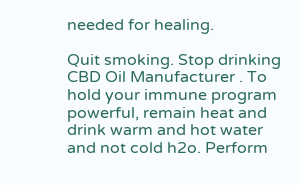needed for healing.

Quit smoking. Stop drinking CBD Oil Manufacturer . To hold your immune program powerful, remain heat and drink warm and hot water and not cold h2o. Perform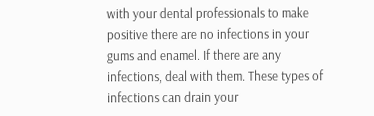with your dental professionals to make positive there are no infections in your gums and enamel. If there are any infections, deal with them. These types of infections can drain your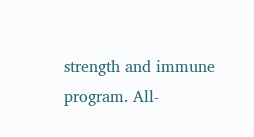strength and immune program. All-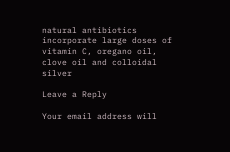natural antibiotics incorporate large doses of vitamin C, oregano oil, clove oil and colloidal silver

Leave a Reply

Your email address will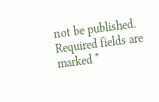not be published. Required fields are marked *